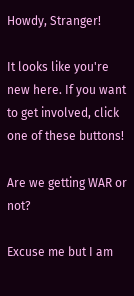Howdy, Stranger!

It looks like you're new here. If you want to get involved, click one of these buttons!

Are we getting WAR or not?

Excuse me but I am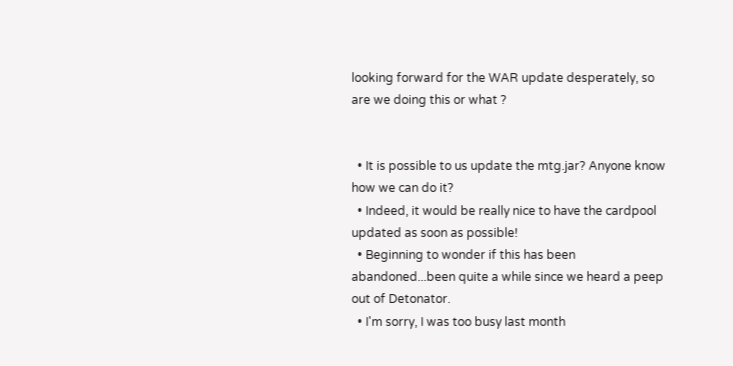looking forward for the WAR update desperately, so are we doing this or what ?


  • It is possible to us update the mtg.jar? Anyone know how we can do it?
  • Indeed, it would be really nice to have the cardpool updated as soon as possible!
  • Beginning to wonder if this has been abandoned...been quite a while since we heard a peep out of Detonator.
  • I'm sorry, I was too busy last month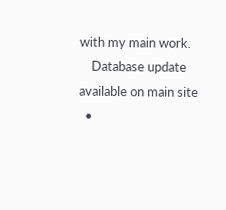with my main work.
    Database update available on main site
  •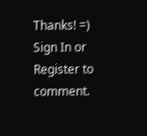Thanks! =)
Sign In or Register to comment.